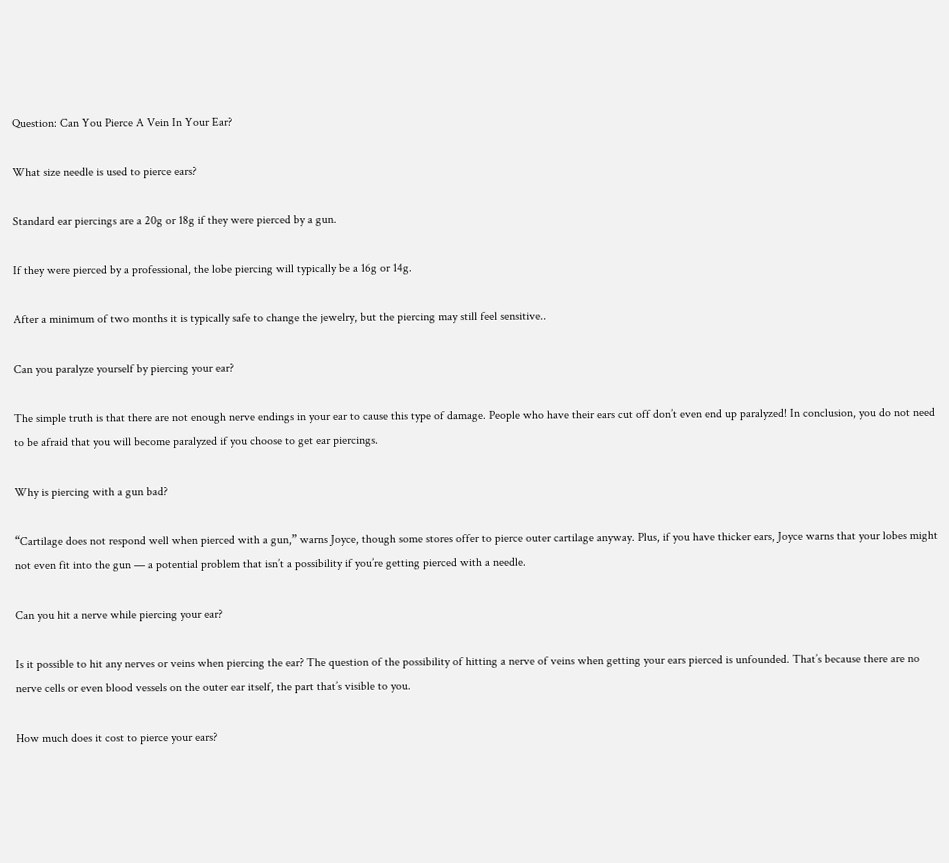Question: Can You Pierce A Vein In Your Ear?

What size needle is used to pierce ears?

Standard ear piercings are a 20g or 18g if they were pierced by a gun.

If they were pierced by a professional, the lobe piercing will typically be a 16g or 14g.

After a minimum of two months it is typically safe to change the jewelry, but the piercing may still feel sensitive..

Can you paralyze yourself by piercing your ear?

The simple truth is that there are not enough nerve endings in your ear to cause this type of damage. People who have their ears cut off don’t even end up paralyzed! In conclusion, you do not need to be afraid that you will become paralyzed if you choose to get ear piercings.

Why is piercing with a gun bad?

“Cartilage does not respond well when pierced with a gun,” warns Joyce, though some stores offer to pierce outer cartilage anyway. Plus, if you have thicker ears, Joyce warns that your lobes might not even fit into the gun — a potential problem that isn’t a possibility if you’re getting pierced with a needle.

Can you hit a nerve while piercing your ear?

Is it possible to hit any nerves or veins when piercing the ear? The question of the possibility of hitting a nerve of veins when getting your ears pierced is unfounded. That’s because there are no nerve cells or even blood vessels on the outer ear itself, the part that’s visible to you.

How much does it cost to pierce your ears?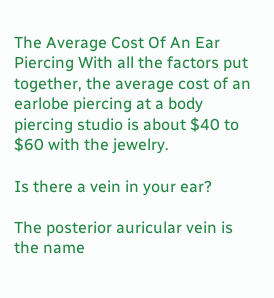The Average Cost Of An Ear Piercing With all the factors put together, the average cost of an earlobe piercing at a body piercing studio is about $40 to $60 with the jewelry.

Is there a vein in your ear?

The posterior auricular vein is the name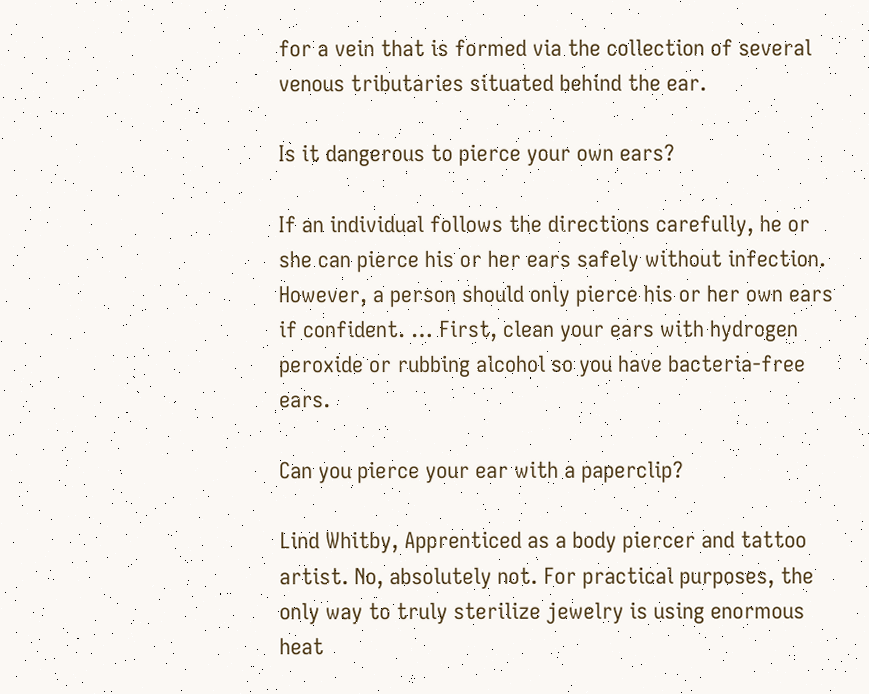for a vein that is formed via the collection of several venous tributaries situated behind the ear.

Is it dangerous to pierce your own ears?

If an individual follows the directions carefully, he or she can pierce his or her ears safely without infection. However, a person should only pierce his or her own ears if confident. … First, clean your ears with hydrogen peroxide or rubbing alcohol so you have bacteria-free ears.

Can you pierce your ear with a paperclip?

Lind Whitby, Apprenticed as a body piercer and tattoo artist. No, absolutely not. For practical purposes, the only way to truly sterilize jewelry is using enormous heat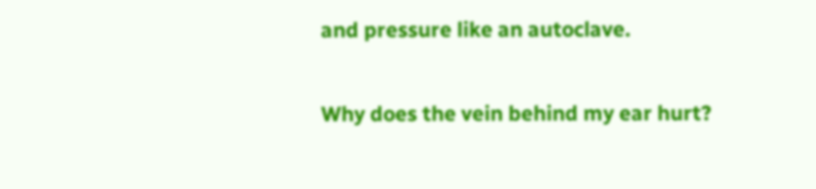and pressure like an autoclave.

Why does the vein behind my ear hurt?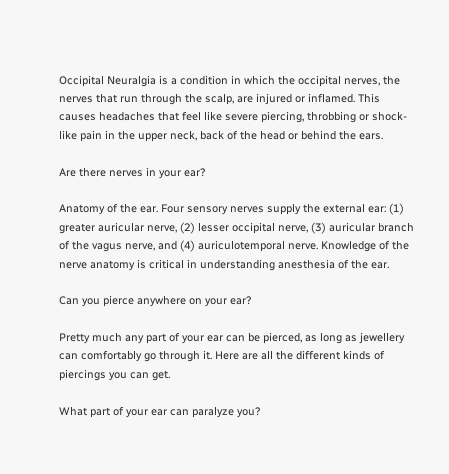Occipital Neuralgia is a condition in which the occipital nerves, the nerves that run through the scalp, are injured or inflamed. This causes headaches that feel like severe piercing, throbbing or shock-like pain in the upper neck, back of the head or behind the ears.

Are there nerves in your ear?

Anatomy of the ear. Four sensory nerves supply the external ear: (1) greater auricular nerve, (2) lesser occipital nerve, (3) auricular branch of the vagus nerve, and (4) auriculotemporal nerve. Knowledge of the nerve anatomy is critical in understanding anesthesia of the ear.

Can you pierce anywhere on your ear?

Pretty much any part of your ear can be pierced, as long as jewellery can comfortably go through it. Here are all the different kinds of piercings you can get.

What part of your ear can paralyze you?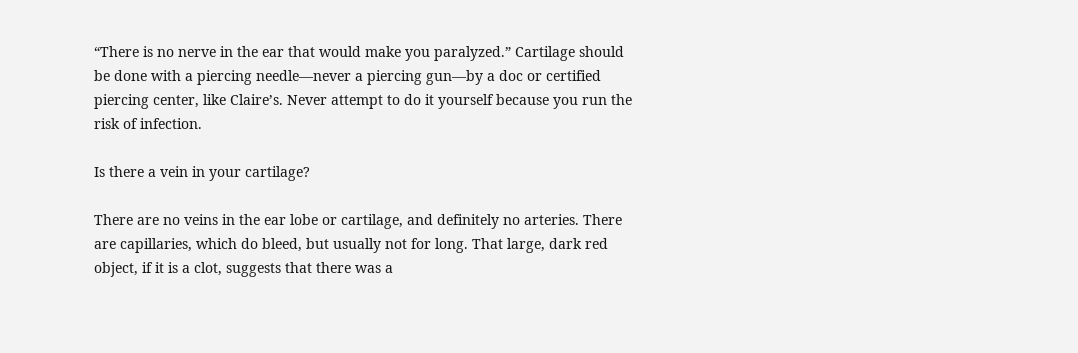“There is no nerve in the ear that would make you paralyzed.” Cartilage should be done with a piercing needle—never a piercing gun—by a doc or certified piercing center, like Claire’s. Never attempt to do it yourself because you run the risk of infection.

Is there a vein in your cartilage?

There are no veins in the ear lobe or cartilage, and definitely no arteries. There are capillaries, which do bleed, but usually not for long. That large, dark red object, if it is a clot, suggests that there was a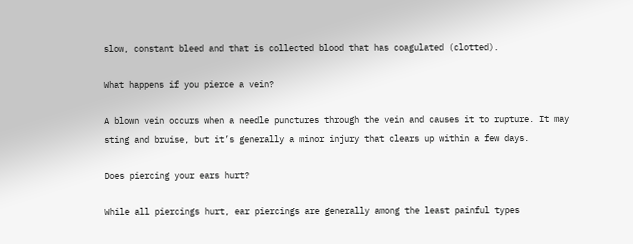slow, constant bleed and that is collected blood that has coagulated (clotted).

What happens if you pierce a vein?

A blown vein occurs when a needle punctures through the vein and causes it to rupture. It may sting and bruise, but it’s generally a minor injury that clears up within a few days.

Does piercing your ears hurt?

While all piercings hurt, ear piercings are generally among the least painful types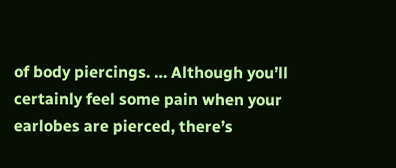of body piercings. … Although you’ll certainly feel some pain when your earlobes are pierced, there’s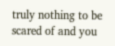truly nothing to be scared of and you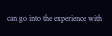can go into the experience with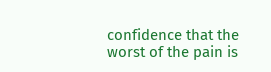confidence that the worst of the pain is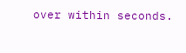over within seconds.